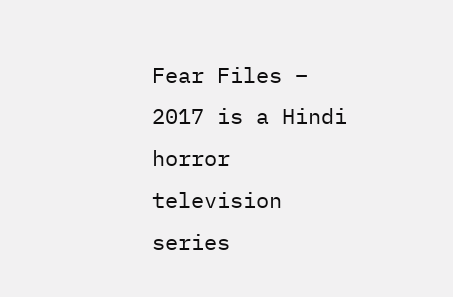Fear Files – 2017 is a Hindi horror television series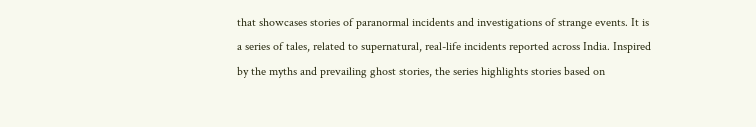that showcases stories of paranormal incidents and investigations of strange events. It is a series of tales, related to supernatural, real-life incidents reported across India. Inspired by the myths and prevailing ghost stories, the series highlights stories based on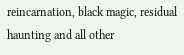reincarnation, black magic, residual haunting and all other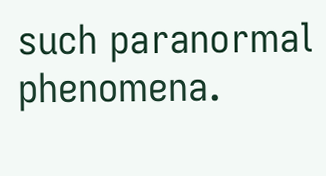such paranormal phenomena.